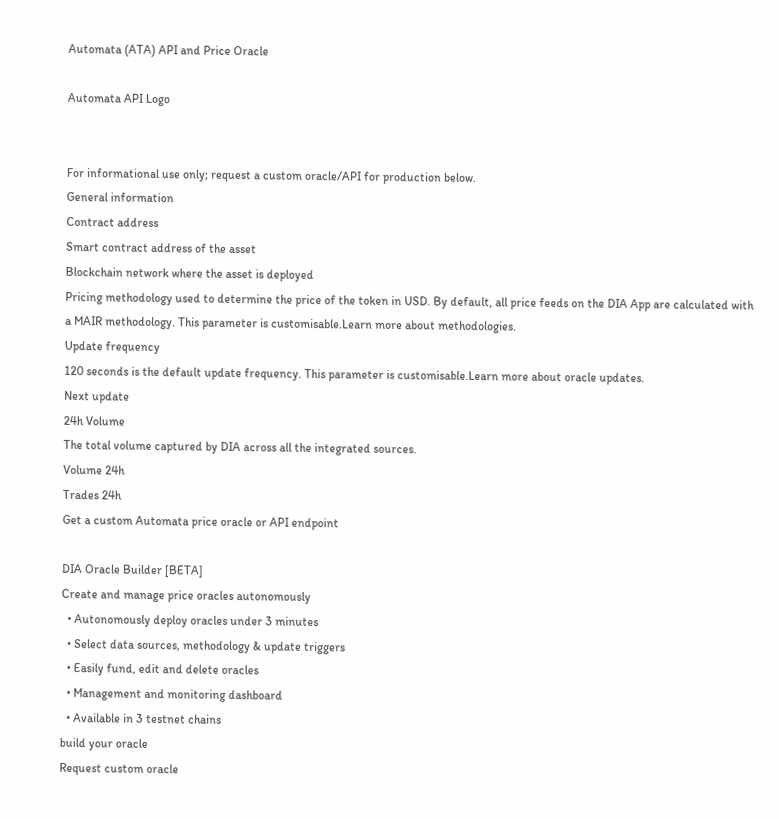Automata (ATA) API and Price Oracle

Automata API Logo


For informational use only; request a custom oracle/API for production below.
General information
Contract address
Smart contract address of the asset
Blockchain network where the asset is deployed
Pricing methodology used to determine the price of the token in USD. By default, all price feeds on the DIA App are calculated with a MAIR methodology. This parameter is customisable.Learn more about methodologies.
Update frequency
120 seconds is the default update frequency. This parameter is customisable.Learn more about oracle updates.
Next update
24h Volume
The total volume captured by DIA across all the integrated sources.
Volume 24h
Trades 24h
Get a custom Automata price oracle or API endpoint

DIA Oracle Builder [BETA]
Create and manage price oracles autonomously
  • Autonomously deploy oracles under 3 minutes
  • Select data sources, methodology & update triggers
  • Easily fund, edit and delete oracles
  • Management and monitoring dashboard
  • Available in 3 testnet chains
build your oracle
Request custom oracle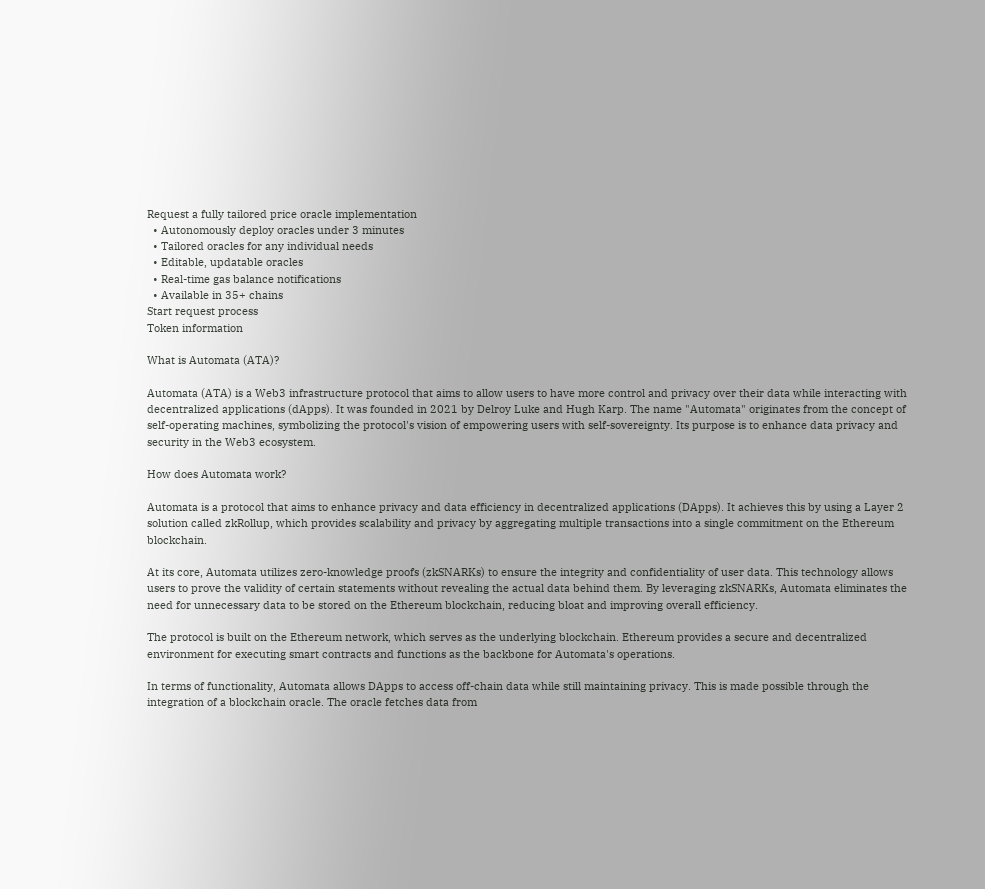Request a fully tailored price oracle implementation
  • Autonomously deploy oracles under 3 minutes
  • Tailored oracles for any individual needs
  • Editable, updatable oracles
  • Real-time gas balance notifications
  • Available in 35+ chains
Start request process
Token information

What is Automata (ATA)?

Automata (ATA) is a Web3 infrastructure protocol that aims to allow users to have more control and privacy over their data while interacting with decentralized applications (dApps). It was founded in 2021 by Delroy Luke and Hugh Karp. The name "Automata" originates from the concept of self-operating machines, symbolizing the protocol's vision of empowering users with self-sovereignty. Its purpose is to enhance data privacy and security in the Web3 ecosystem.

How does Automata work?

Automata is a protocol that aims to enhance privacy and data efficiency in decentralized applications (DApps). It achieves this by using a Layer 2 solution called zkRollup, which provides scalability and privacy by aggregating multiple transactions into a single commitment on the Ethereum blockchain.

At its core, Automata utilizes zero-knowledge proofs (zkSNARKs) to ensure the integrity and confidentiality of user data. This technology allows users to prove the validity of certain statements without revealing the actual data behind them. By leveraging zkSNARKs, Automata eliminates the need for unnecessary data to be stored on the Ethereum blockchain, reducing bloat and improving overall efficiency.

The protocol is built on the Ethereum network, which serves as the underlying blockchain. Ethereum provides a secure and decentralized environment for executing smart contracts and functions as the backbone for Automata's operations.

In terms of functionality, Automata allows DApps to access off-chain data while still maintaining privacy. This is made possible through the integration of a blockchain oracle. The oracle fetches data from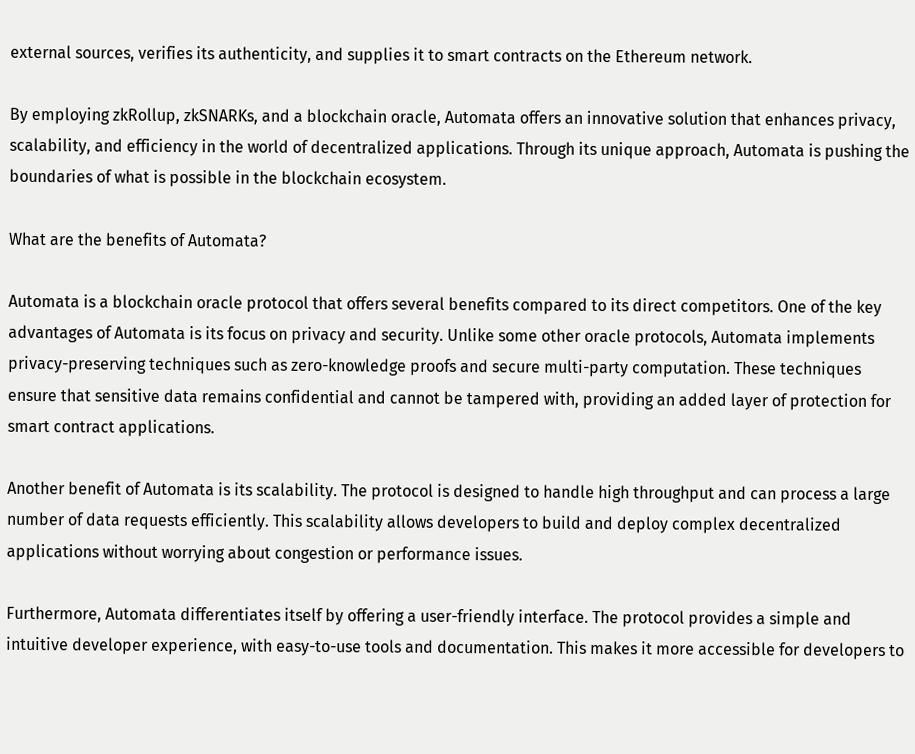external sources, verifies its authenticity, and supplies it to smart contracts on the Ethereum network.

By employing zkRollup, zkSNARKs, and a blockchain oracle, Automata offers an innovative solution that enhances privacy, scalability, and efficiency in the world of decentralized applications. Through its unique approach, Automata is pushing the boundaries of what is possible in the blockchain ecosystem.

What are the benefits of Automata?

Automata is a blockchain oracle protocol that offers several benefits compared to its direct competitors. One of the key advantages of Automata is its focus on privacy and security. Unlike some other oracle protocols, Automata implements privacy-preserving techniques such as zero-knowledge proofs and secure multi-party computation. These techniques ensure that sensitive data remains confidential and cannot be tampered with, providing an added layer of protection for smart contract applications.

Another benefit of Automata is its scalability. The protocol is designed to handle high throughput and can process a large number of data requests efficiently. This scalability allows developers to build and deploy complex decentralized applications without worrying about congestion or performance issues.

Furthermore, Automata differentiates itself by offering a user-friendly interface. The protocol provides a simple and intuitive developer experience, with easy-to-use tools and documentation. This makes it more accessible for developers to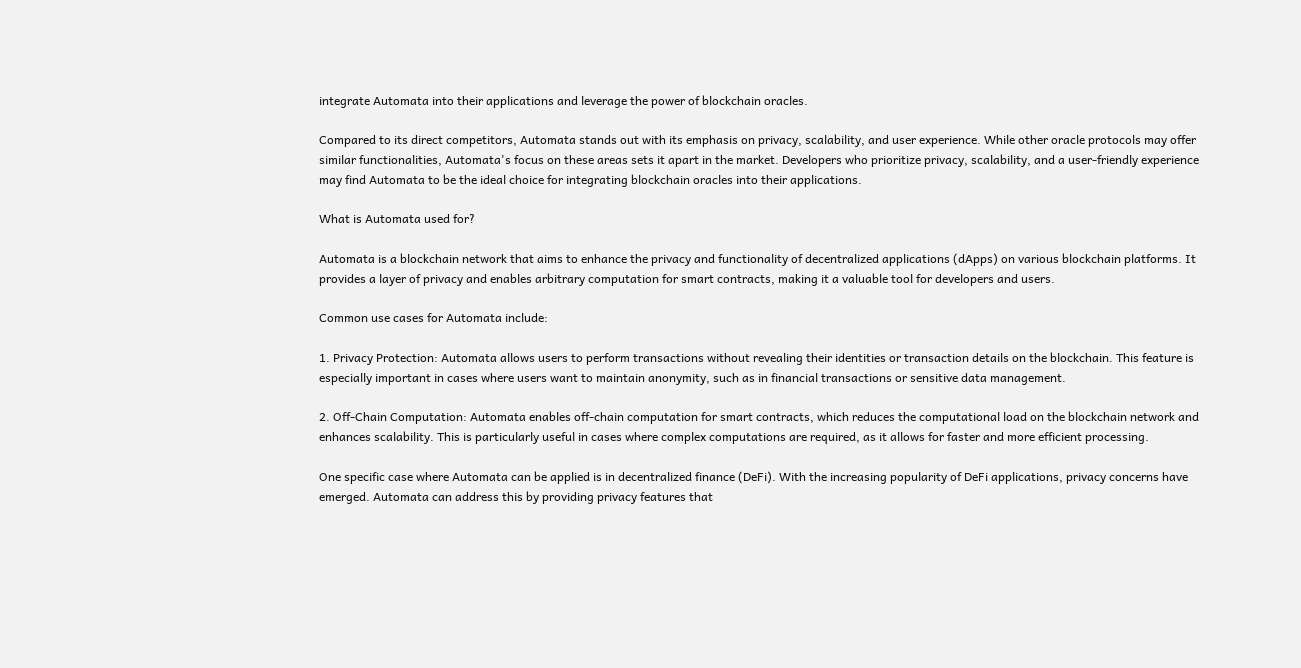integrate Automata into their applications and leverage the power of blockchain oracles.

Compared to its direct competitors, Automata stands out with its emphasis on privacy, scalability, and user experience. While other oracle protocols may offer similar functionalities, Automata's focus on these areas sets it apart in the market. Developers who prioritize privacy, scalability, and a user-friendly experience may find Automata to be the ideal choice for integrating blockchain oracles into their applications.

What is Automata used for?

Automata is a blockchain network that aims to enhance the privacy and functionality of decentralized applications (dApps) on various blockchain platforms. It provides a layer of privacy and enables arbitrary computation for smart contracts, making it a valuable tool for developers and users.

Common use cases for Automata include:

1. Privacy Protection: Automata allows users to perform transactions without revealing their identities or transaction details on the blockchain. This feature is especially important in cases where users want to maintain anonymity, such as in financial transactions or sensitive data management.

2. Off-Chain Computation: Automata enables off-chain computation for smart contracts, which reduces the computational load on the blockchain network and enhances scalability. This is particularly useful in cases where complex computations are required, as it allows for faster and more efficient processing.

One specific case where Automata can be applied is in decentralized finance (DeFi). With the increasing popularity of DeFi applications, privacy concerns have emerged. Automata can address this by providing privacy features that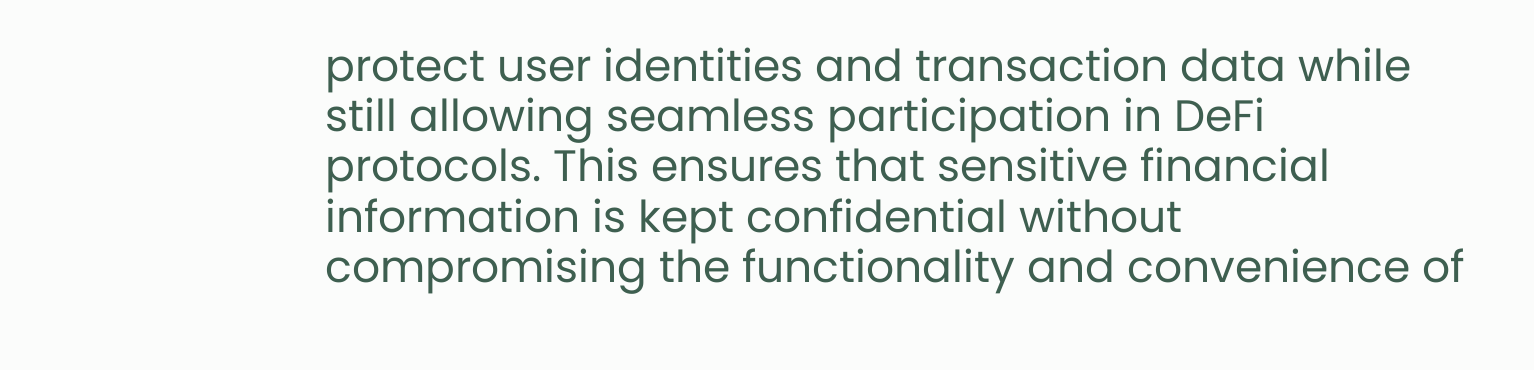protect user identities and transaction data while still allowing seamless participation in DeFi protocols. This ensures that sensitive financial information is kept confidential without compromising the functionality and convenience of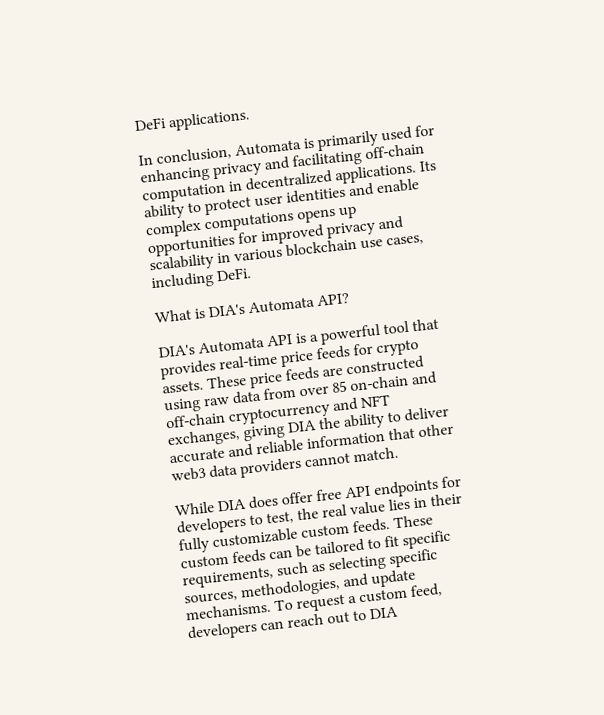DeFi applications.

In conclusion, Automata is primarily used for enhancing privacy and facilitating off-chain computation in decentralized applications. Its ability to protect user identities and enable complex computations opens up opportunities for improved privacy and scalability in various blockchain use cases, including DeFi.

What is DIA's Automata API?

DIA's Automata API is a powerful tool that provides real-time price feeds for crypto assets. These price feeds are constructed using raw data from over 85 on-chain and off-chain cryptocurrency and NFT exchanges, giving DIA the ability to deliver accurate and reliable information that other web3 data providers cannot match.

While DIA does offer free API endpoints for developers to test, the real value lies in their fully customizable custom feeds. These custom feeds can be tailored to fit specific requirements, such as selecting specific sources, methodologies, and update mechanisms. To request a custom feed, developers can reach out to DIA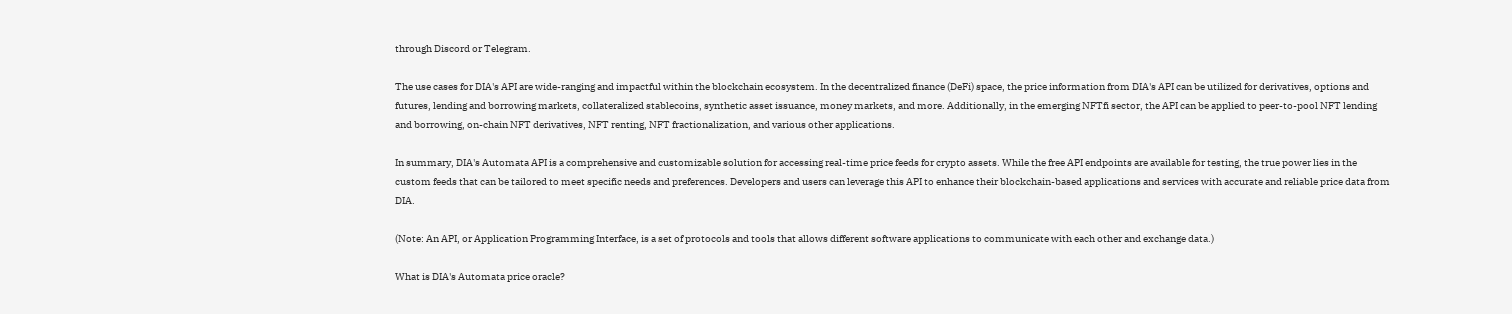through Discord or Telegram.

The use cases for DIA's API are wide-ranging and impactful within the blockchain ecosystem. In the decentralized finance (DeFi) space, the price information from DIA's API can be utilized for derivatives, options and futures, lending and borrowing markets, collateralized stablecoins, synthetic asset issuance, money markets, and more. Additionally, in the emerging NFTfi sector, the API can be applied to peer-to-pool NFT lending and borrowing, on-chain NFT derivatives, NFT renting, NFT fractionalization, and various other applications.

In summary, DIA's Automata API is a comprehensive and customizable solution for accessing real-time price feeds for crypto assets. While the free API endpoints are available for testing, the true power lies in the custom feeds that can be tailored to meet specific needs and preferences. Developers and users can leverage this API to enhance their blockchain-based applications and services with accurate and reliable price data from DIA.

(Note: An API, or Application Programming Interface, is a set of protocols and tools that allows different software applications to communicate with each other and exchange data.)

What is DIA's Automata price oracle?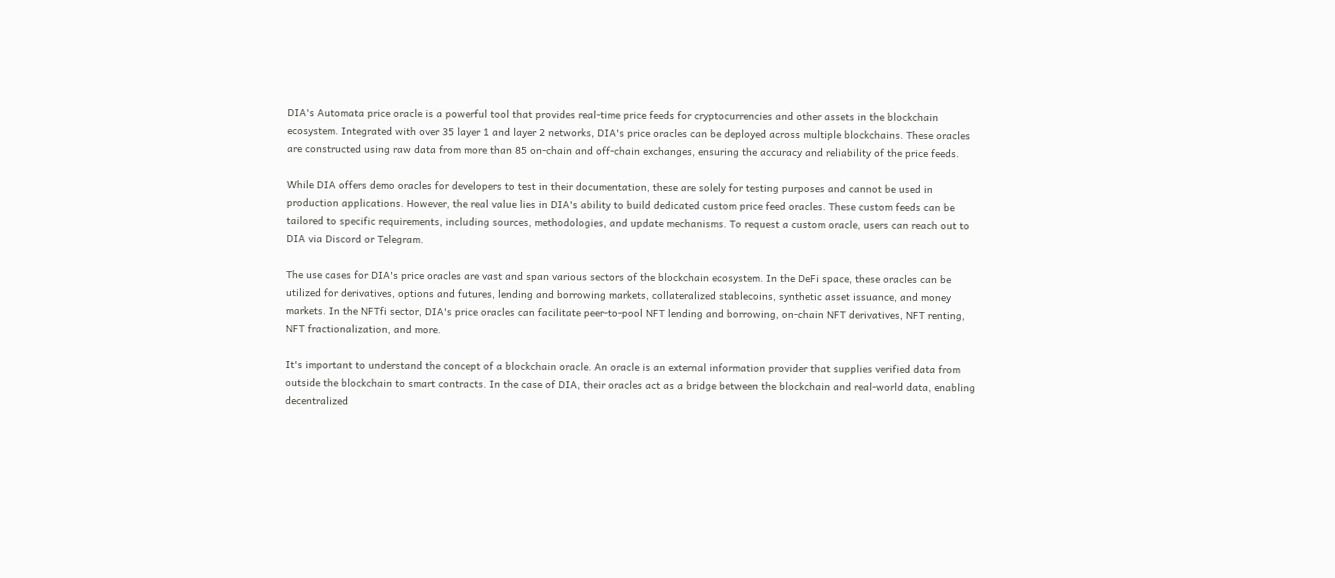DIA's Automata price oracle is a powerful tool that provides real-time price feeds for cryptocurrencies and other assets in the blockchain ecosystem. Integrated with over 35 layer 1 and layer 2 networks, DIA's price oracles can be deployed across multiple blockchains. These oracles are constructed using raw data from more than 85 on-chain and off-chain exchanges, ensuring the accuracy and reliability of the price feeds.

While DIA offers demo oracles for developers to test in their documentation, these are solely for testing purposes and cannot be used in production applications. However, the real value lies in DIA's ability to build dedicated custom price feed oracles. These custom feeds can be tailored to specific requirements, including sources, methodologies, and update mechanisms. To request a custom oracle, users can reach out to DIA via Discord or Telegram.

The use cases for DIA's price oracles are vast and span various sectors of the blockchain ecosystem. In the DeFi space, these oracles can be utilized for derivatives, options and futures, lending and borrowing markets, collateralized stablecoins, synthetic asset issuance, and money markets. In the NFTfi sector, DIA's price oracles can facilitate peer-to-pool NFT lending and borrowing, on-chain NFT derivatives, NFT renting, NFT fractionalization, and more.

It's important to understand the concept of a blockchain oracle. An oracle is an external information provider that supplies verified data from outside the blockchain to smart contracts. In the case of DIA, their oracles act as a bridge between the blockchain and real-world data, enabling decentralized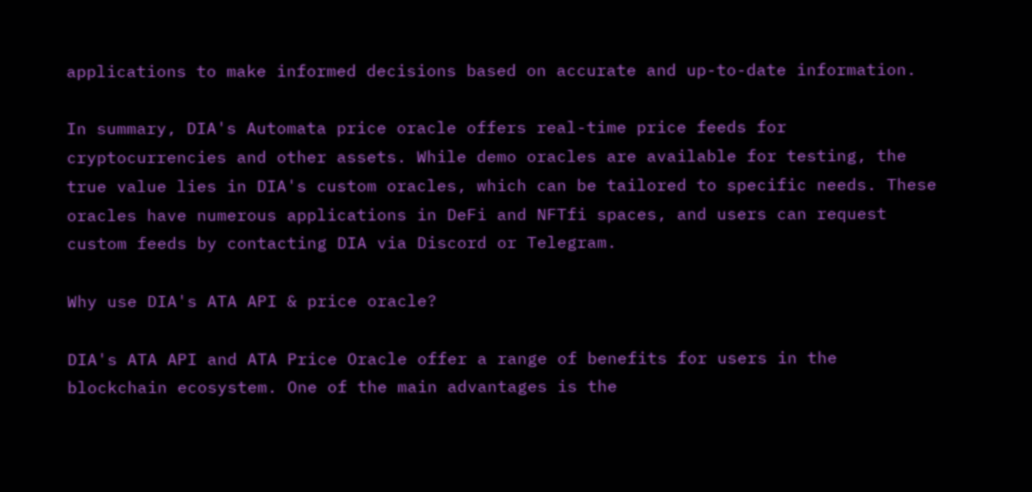applications to make informed decisions based on accurate and up-to-date information.

In summary, DIA's Automata price oracle offers real-time price feeds for cryptocurrencies and other assets. While demo oracles are available for testing, the true value lies in DIA's custom oracles, which can be tailored to specific needs. These oracles have numerous applications in DeFi and NFTfi spaces, and users can request custom feeds by contacting DIA via Discord or Telegram.

Why use DIA's ATA API & price oracle?

DIA's ATA API and ATA Price Oracle offer a range of benefits for users in the blockchain ecosystem. One of the main advantages is the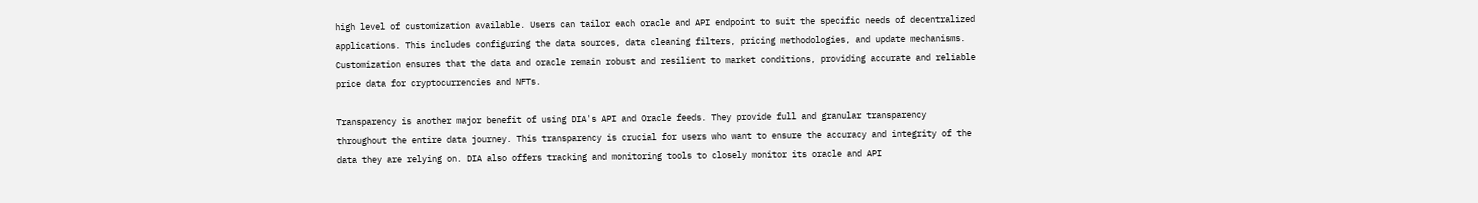high level of customization available. Users can tailor each oracle and API endpoint to suit the specific needs of decentralized applications. This includes configuring the data sources, data cleaning filters, pricing methodologies, and update mechanisms. Customization ensures that the data and oracle remain robust and resilient to market conditions, providing accurate and reliable price data for cryptocurrencies and NFTs.

Transparency is another major benefit of using DIA's API and Oracle feeds. They provide full and granular transparency throughout the entire data journey. This transparency is crucial for users who want to ensure the accuracy and integrity of the data they are relying on. DIA also offers tracking and monitoring tools to closely monitor its oracle and API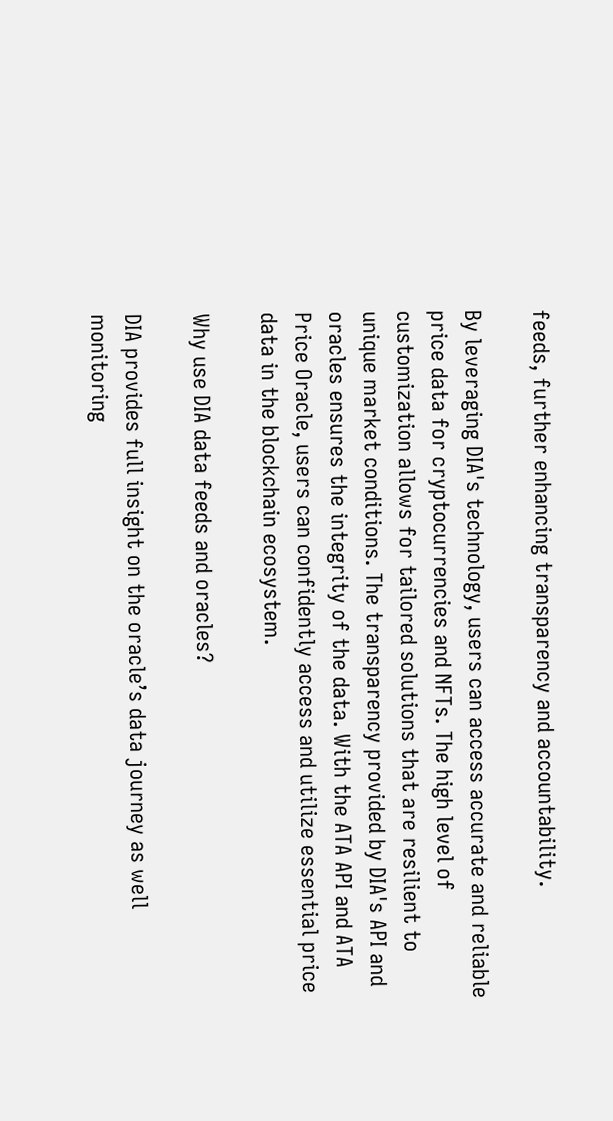feeds, further enhancing transparency and accountability.

By leveraging DIA's technology, users can access accurate and reliable price data for cryptocurrencies and NFTs. The high level of customization allows for tailored solutions that are resilient to unique market conditions. The transparency provided by DIA's API and oracles ensures the integrity of the data. With the ATA API and ATA Price Oracle, users can confidently access and utilize essential price data in the blockchain ecosystem.

Why use DIA data feeds and oracles?

DIA provides full insight on the oracle’s data journey as well monitoring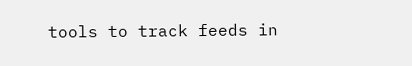tools to track feeds in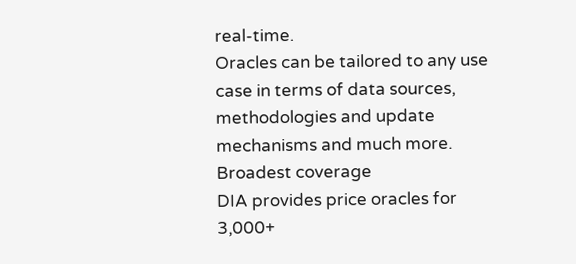real-time.
Oracles can be tailored to any use case in terms of data sources, methodologies and update mechanisms and much more.
Broadest coverage
DIA provides price oracles for 3,000+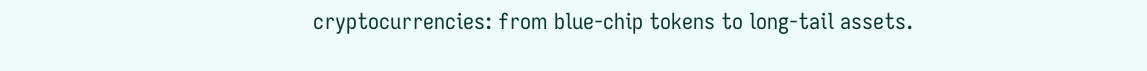cryptocurrencies: from blue-chip tokens to long-tail assets.